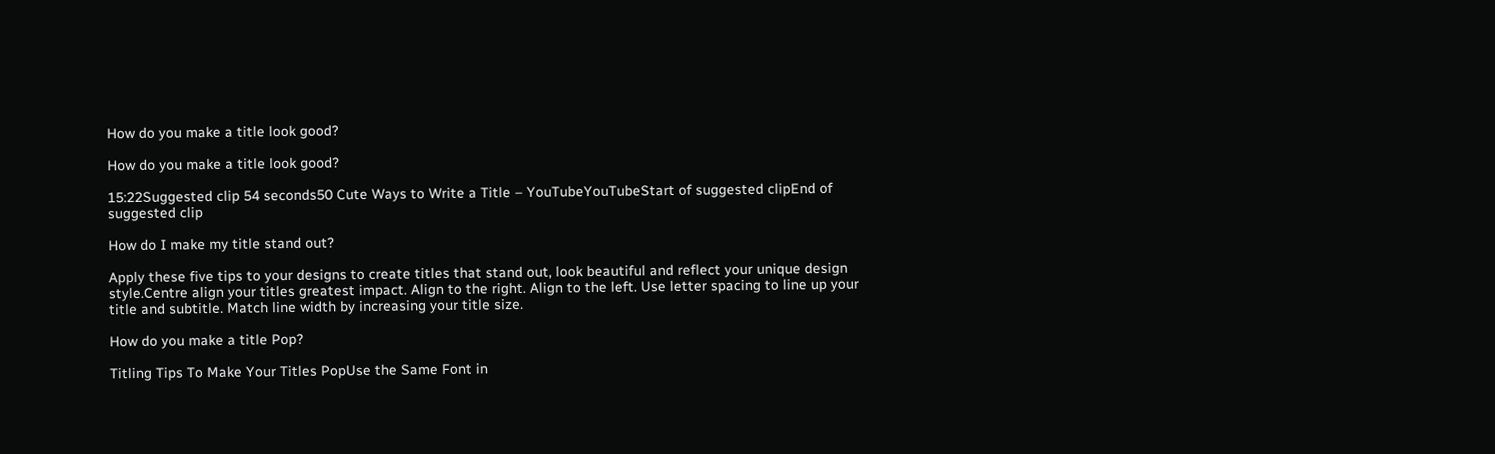How do you make a title look good?

How do you make a title look good?

15:22Suggested clip 54 seconds50 Cute Ways to Write a Title – YouTubeYouTubeStart of suggested clipEnd of suggested clip

How do I make my title stand out?

Apply these five tips to your designs to create titles that stand out, look beautiful and reflect your unique design style.Centre align your titles greatest impact. Align to the right. Align to the left. Use letter spacing to line up your title and subtitle. Match line width by increasing your title size.

How do you make a title Pop?

Titling Tips To Make Your Titles PopUse the Same Font in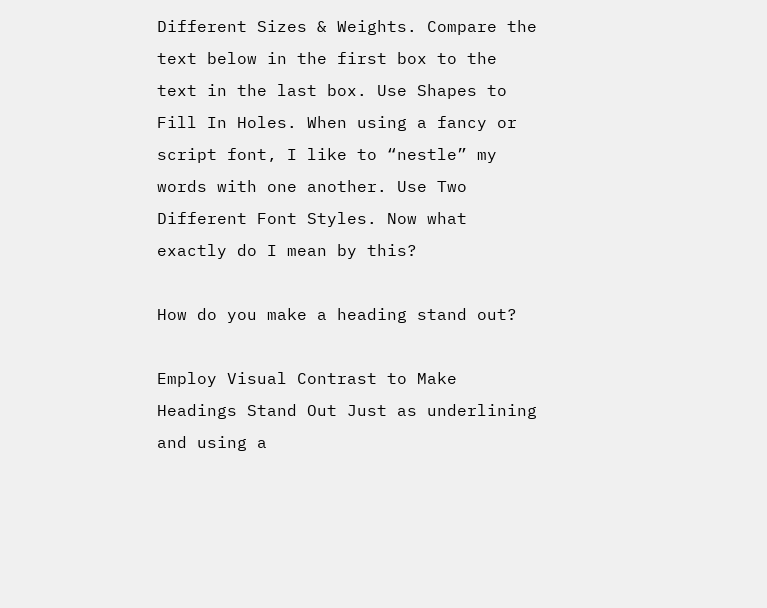Different Sizes & Weights. Compare the text below in the first box to the text in the last box. Use Shapes to Fill In Holes. When using a fancy or script font, I like to “nestle” my words with one another. Use Two Different Font Styles. Now what exactly do I mean by this?

How do you make a heading stand out?

Employ Visual Contrast to Make Headings Stand Out Just as underlining and using a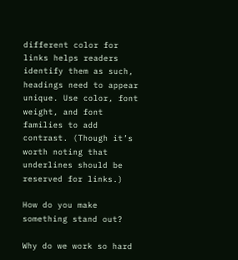different color for links helps readers identify them as such, headings need to appear unique. Use color, font weight, and font families to add contrast. (Though it’s worth noting that underlines should be reserved for links.)

How do you make something stand out?

Why do we work so hard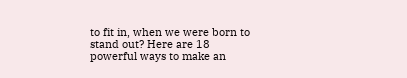to fit in, when we were born to stand out? Here are 18 powerful ways to make an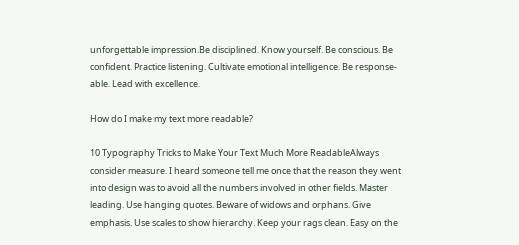unforgettable impression.Be disciplined. Know yourself. Be conscious. Be confident. Practice listening. Cultivate emotional intelligence. Be response-able. Lead with excellence.

How do I make my text more readable?

10 Typography Tricks to Make Your Text Much More ReadableAlways consider measure. I heard someone tell me once that the reason they went into design was to avoid all the numbers involved in other fields. Master leading. Use hanging quotes. Beware of widows and orphans. Give emphasis. Use scales to show hierarchy. Keep your rags clean. Easy on the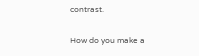contrast.

How do you make a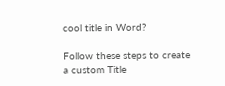cool title in Word?

Follow these steps to create a custom Title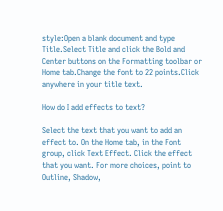style:Open a blank document and type Title.Select Title and click the Bold and Center buttons on the Formatting toolbar or Home tab.Change the font to 22 points.Click anywhere in your title text.

How do I add effects to text?

Select the text that you want to add an effect to. On the Home tab, in the Font group, click Text Effect. Click the effect that you want. For more choices, point to Outline, Shadow,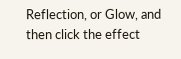Reflection, or Glow, and then click the effect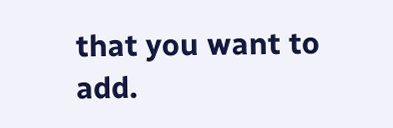that you want to add.